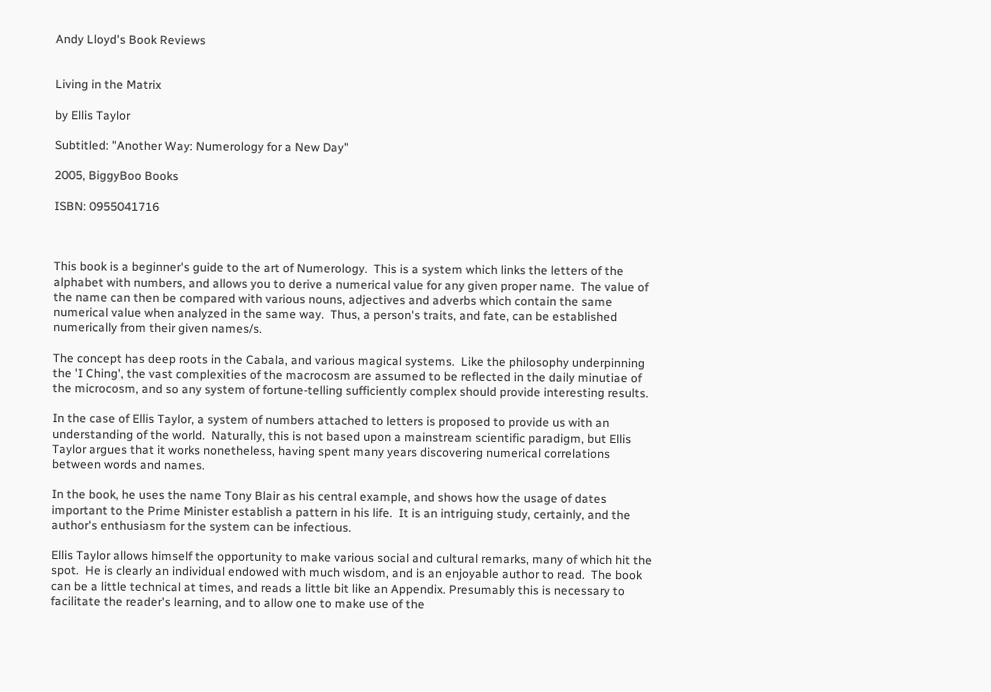Andy Lloyd's Book Reviews


Living in the Matrix

by Ellis Taylor

Subtitled: "Another Way: Numerology for a New Day"

2005, BiggyBoo Books

ISBN: 0955041716



This book is a beginner's guide to the art of Numerology.  This is a system which links the letters of the alphabet with numbers, and allows you to derive a numerical value for any given proper name.  The value of the name can then be compared with various nouns, adjectives and adverbs which contain the same numerical value when analyzed in the same way.  Thus, a person's traits, and fate, can be established numerically from their given names/s.

The concept has deep roots in the Cabala, and various magical systems.  Like the philosophy underpinning the 'I Ching', the vast complexities of the macrocosm are assumed to be reflected in the daily minutiae of the microcosm, and so any system of fortune-telling sufficiently complex should provide interesting results.

In the case of Ellis Taylor, a system of numbers attached to letters is proposed to provide us with an understanding of the world.  Naturally, this is not based upon a mainstream scientific paradigm, but Ellis Taylor argues that it works nonetheless, having spent many years discovering numerical correlations between words and names.

In the book, he uses the name Tony Blair as his central example, and shows how the usage of dates important to the Prime Minister establish a pattern in his life.  It is an intriguing study, certainly, and the author's enthusiasm for the system can be infectious.

Ellis Taylor allows himself the opportunity to make various social and cultural remarks, many of which hit the spot.  He is clearly an individual endowed with much wisdom, and is an enjoyable author to read.  The book can be a little technical at times, and reads a little bit like an Appendix. Presumably this is necessary to facilitate the reader's learning, and to allow one to make use of the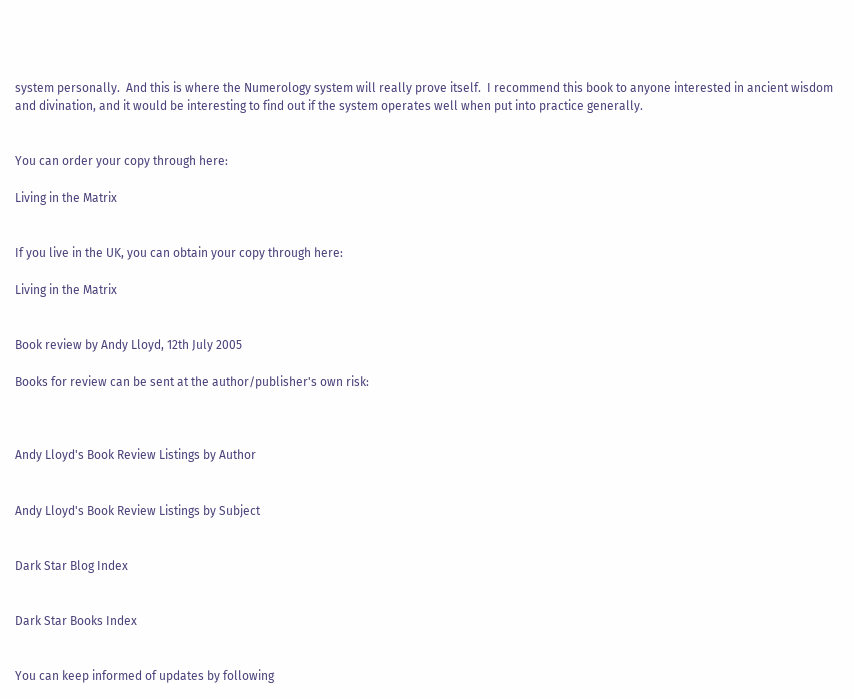system personally.  And this is where the Numerology system will really prove itself.  I recommend this book to anyone interested in ancient wisdom and divination, and it would be interesting to find out if the system operates well when put into practice generally.


You can order your copy through here:

Living in the Matrix


If you live in the UK, you can obtain your copy through here:

Living in the Matrix


Book review by Andy Lloyd, 12th July 2005

Books for review can be sent at the author/publisher's own risk:



Andy Lloyd's Book Review Listings by Author


Andy Lloyd's Book Review Listings by Subject


Dark Star Blog Index


Dark Star Books Index


You can keep informed of updates by following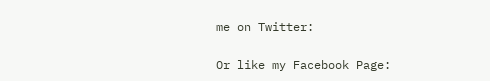me on Twitter:

Or like my Facebook Page: